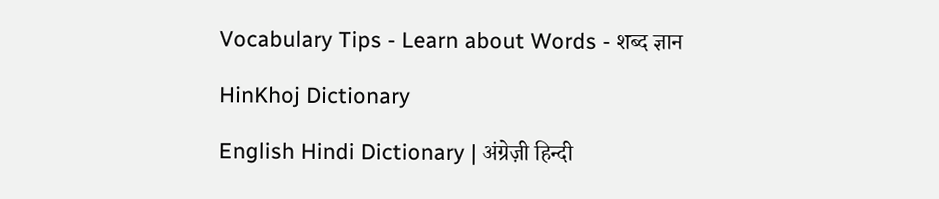Vocabulary Tips - Learn about Words - शब्द ज्ञान

HinKhoj Dictionary

English Hindi Dictionary | अंग्रेज़ी हिन्दी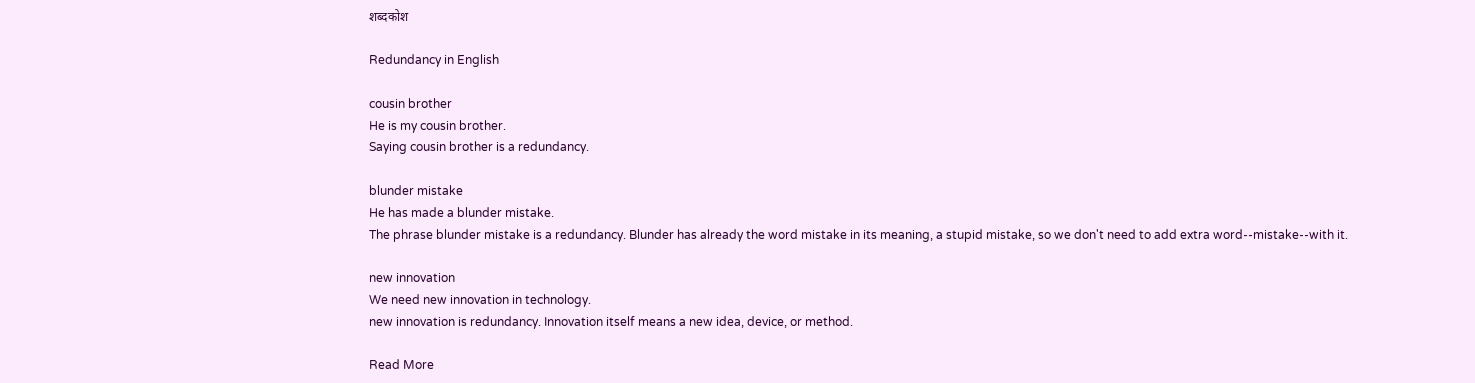शब्दकोश

Redundancy in English

cousin brother
He is my cousin brother.
Saying cousin brother is a redundancy.

blunder mistake
He has made a blunder mistake.
The phrase blunder mistake is a redundancy. Blunder has already the word mistake in its meaning, a stupid mistake, so we don't need to add extra word--mistake--with it.

new innovation
We need new innovation in technology.
new innovation is redundancy. Innovation itself means a new idea, device, or method.

Read More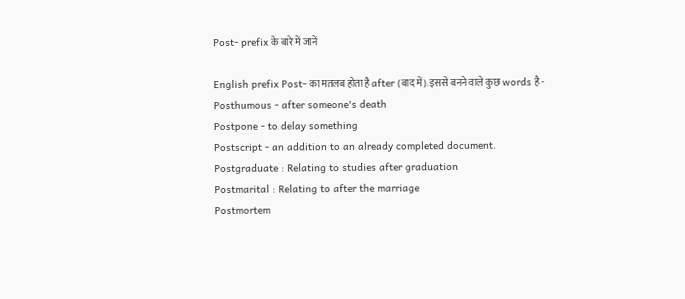Post- prefix के बारे में जानें

English prefix Post- का मतलब होता है after (बाद में). इससे बनने वाले कुछ words है -
Posthumous - after someone's death
Postpone - to delay something
Postscript - an addition to an already completed document.
Postgraduate : Relating to studies after graduation
Postmarital : Relating to after the marriage
Postmortem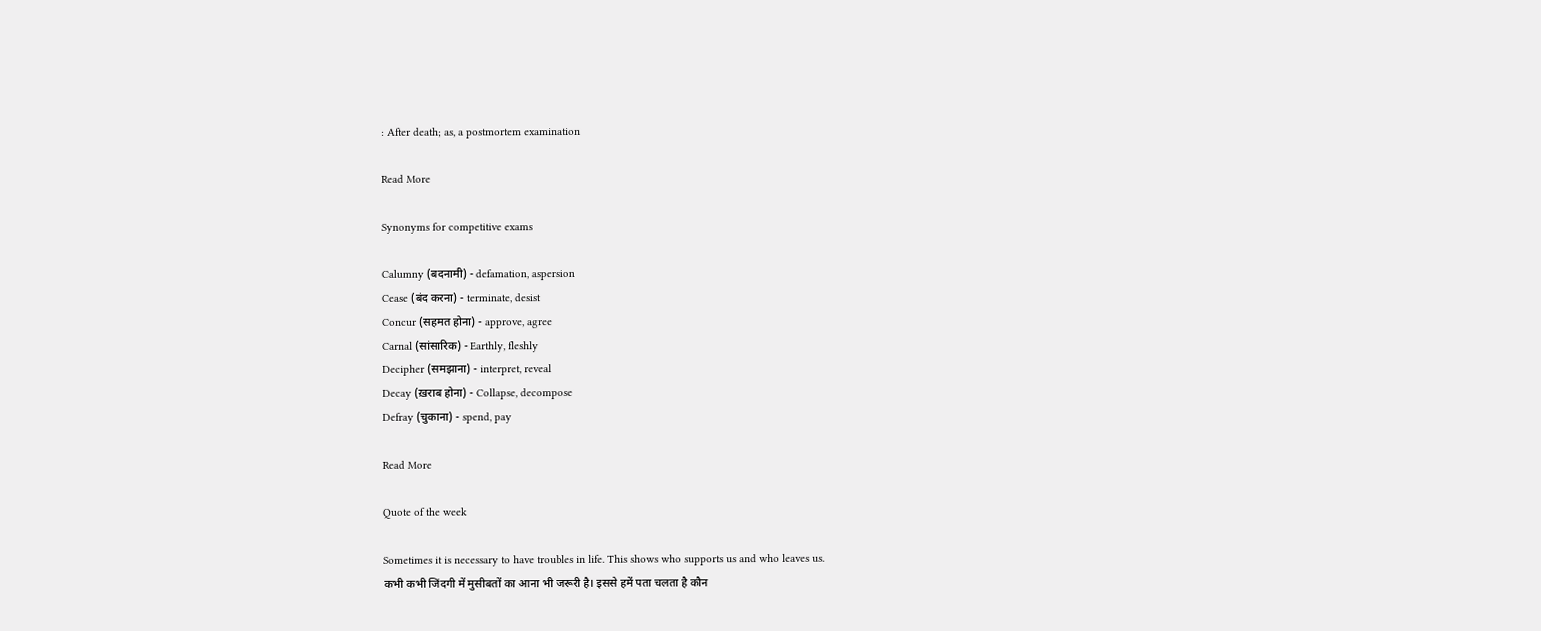: After death; as, a postmortem examination

Read More

Synonyms for competitive exams

Calumny (बदनामी) - defamation, aspersion
Cease (बंद करना) - terminate, desist
Concur (सहमत होना) - approve, agree
Carnal (सांसारिक) - Earthly, fleshly
Decipher (समझाना) - interpret, reveal
Decay (ख़राब होना) - Collapse, decompose
Defray (चुकाना) - spend, pay

Read More

Quote of the week

Sometimes it is necessary to have troubles in life. This shows who supports us and who leaves us.
कभी कभी जिंदगी में मुसीबतों का आना भी जरूरी है। इससे हमें पता चलता है कौन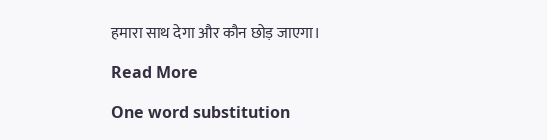हमारा साथ देगा और कौन छोड़ जाएगा।

Read More

One word substitution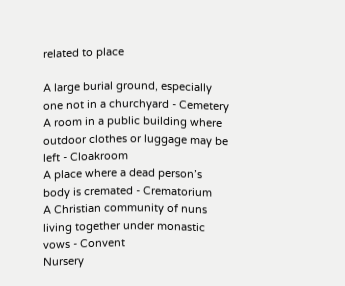related to place

A large burial ground, especially one not in a churchyard - Cemetery
A room in a public building where outdoor clothes or luggage may be left - Cloakroom
A place where a dead person’s body is cremated - Crematorium
A Christian community of nuns living together under monastic vows - Convent
Nursery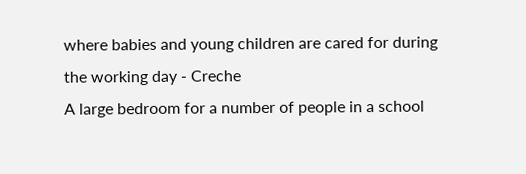where babies and young children are cared for during the working day - Creche
A large bedroom for a number of people in a school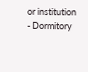or institution - Dormitory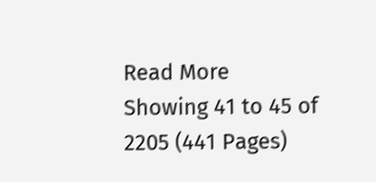Read More
Showing 41 to 45 of 2205 (441 Pages)